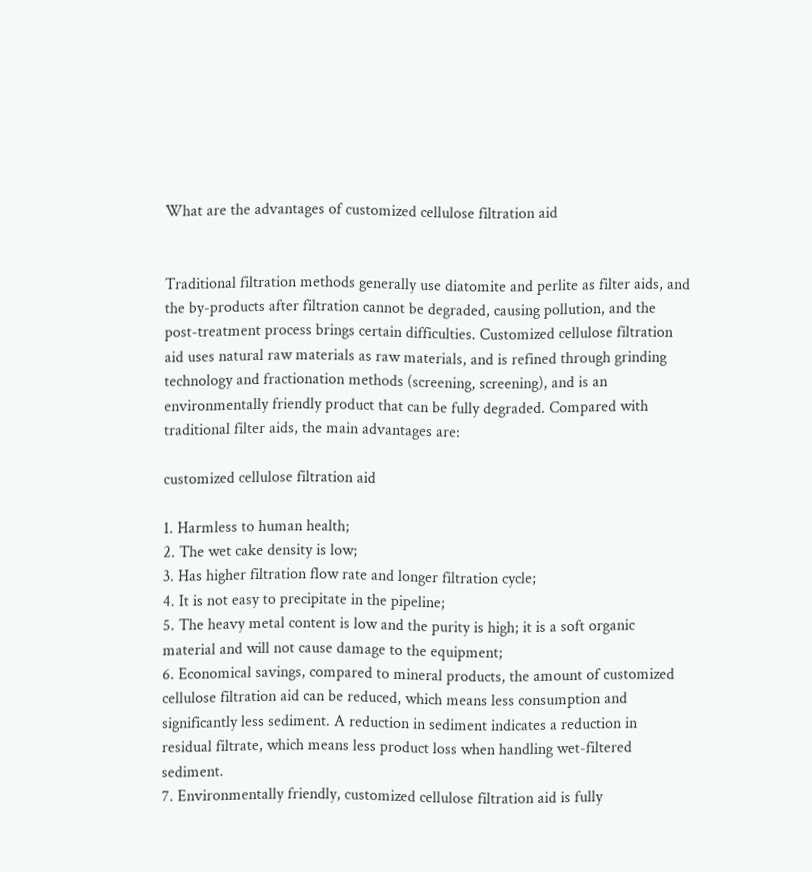What are the advantages of customized cellulose filtration aid


Traditional filtration methods generally use diatomite and perlite as filter aids, and the by-products after filtration cannot be degraded, causing pollution, and the post-treatment process brings certain difficulties. Customized cellulose filtration aid uses natural raw materials as raw materials, and is refined through grinding technology and fractionation methods (screening, screening), and is an environmentally friendly product that can be fully degraded. Compared with traditional filter aids, the main advantages are:

customized cellulose filtration aid

1. Harmless to human health;
2. The wet cake density is low;
3. Has higher filtration flow rate and longer filtration cycle;
4. It is not easy to precipitate in the pipeline;
5. The heavy metal content is low and the purity is high; it is a soft organic material and will not cause damage to the equipment;
6. Economical savings, compared to mineral products, the amount of customized cellulose filtration aid can be reduced, which means less consumption and significantly less sediment. A reduction in sediment indicates a reduction in residual filtrate, which means less product loss when handling wet-filtered sediment.
7. Environmentally friendly, customized cellulose filtration aid is fully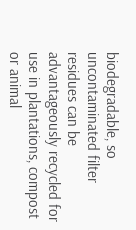biodegradable, so uncontaminated filter residues can be advantageously recycled for use in plantations, compost or animal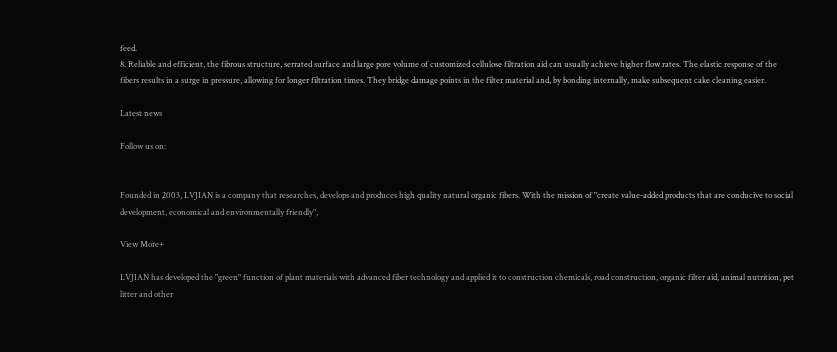feed.
8. Reliable and efficient, the fibrous structure, serrated surface and large pore volume of customized cellulose filtration aid can usually achieve higher flow rates. The elastic response of the fibers results in a surge in pressure, allowing for longer filtration times. They bridge damage points in the filter material and, by bonding internally, make subsequent cake cleaning easier.

Latest news

Follow us on:


Founded in 2003, LVJIAN is a company that researches, develops and produces high quality natural organic fibers. With the mission of "create value-added products that are conducive to social development, economical and environmentally friendly",

View More+

LVJIAN has developed the "green" function of plant materials with advanced fiber technology and applied it to construction chemicals, road construction, organic filter aid, animal nutrition, pet litter and other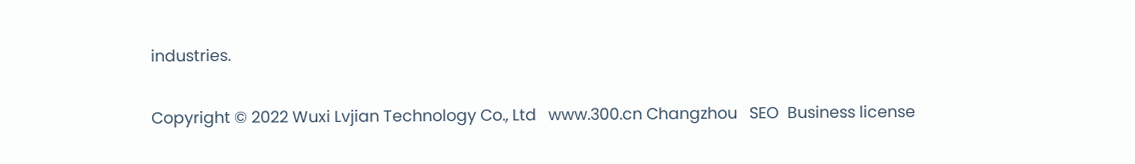industries.

Copyright © 2022 Wuxi Lvjian Technology Co., Ltd   www.300.cn Changzhou   SEO  Business license